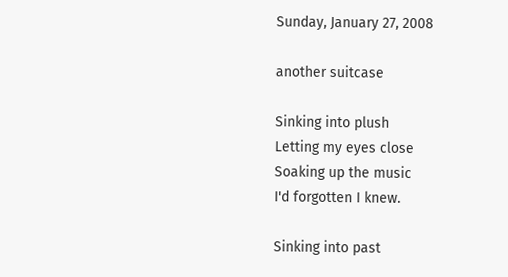Sunday, January 27, 2008

another suitcase

Sinking into plush
Letting my eyes close
Soaking up the music
I'd forgotten I knew.

Sinking into past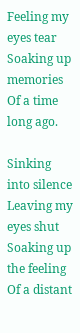Feeling my eyes tear
Soaking up memories
Of a time long ago.

Sinking into silence
Leaving my eyes shut
Soaking up the feeling
Of a distant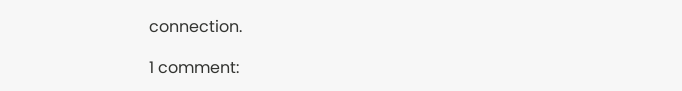connection.

1 comment: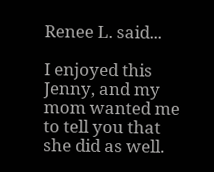Renee L. said...

I enjoyed this Jenny, and my mom wanted me to tell you that she did as well.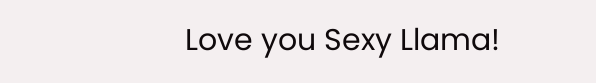Love you Sexy Llama!